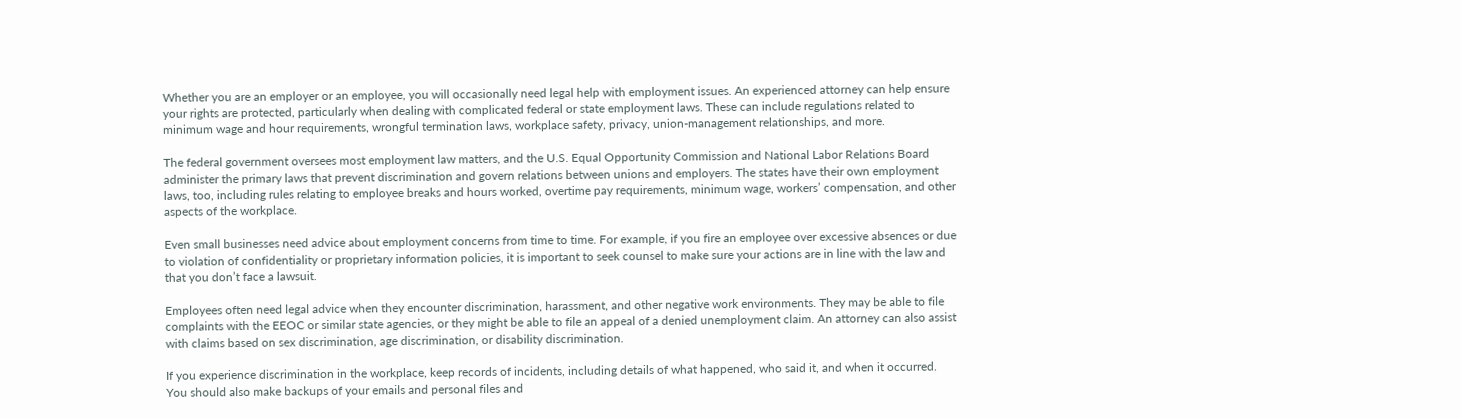Whether you are an employer or an employee, you will occasionally need legal help with employment issues. An experienced attorney can help ensure your rights are protected, particularly when dealing with complicated federal or state employment laws. These can include regulations related to minimum wage and hour requirements, wrongful termination laws, workplace safety, privacy, union-management relationships, and more.

The federal government oversees most employment law matters, and the U.S. Equal Opportunity Commission and National Labor Relations Board administer the primary laws that prevent discrimination and govern relations between unions and employers. The states have their own employment laws, too, including rules relating to employee breaks and hours worked, overtime pay requirements, minimum wage, workers’ compensation, and other aspects of the workplace.

Even small businesses need advice about employment concerns from time to time. For example, if you fire an employee over excessive absences or due to violation of confidentiality or proprietary information policies, it is important to seek counsel to make sure your actions are in line with the law and that you don’t face a lawsuit.

Employees often need legal advice when they encounter discrimination, harassment, and other negative work environments. They may be able to file complaints with the EEOC or similar state agencies, or they might be able to file an appeal of a denied unemployment claim. An attorney can also assist with claims based on sex discrimination, age discrimination, or disability discrimination.

If you experience discrimination in the workplace, keep records of incidents, including details of what happened, who said it, and when it occurred. You should also make backups of your emails and personal files and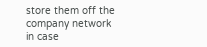store them off the company network in case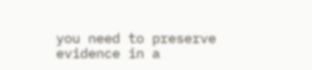you need to preserve evidence in a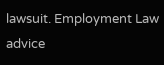lawsuit. Employment Law advice